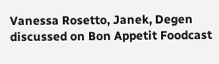Vanessa Rosetto, Janek, Degen discussed on Bon Appetit Foodcast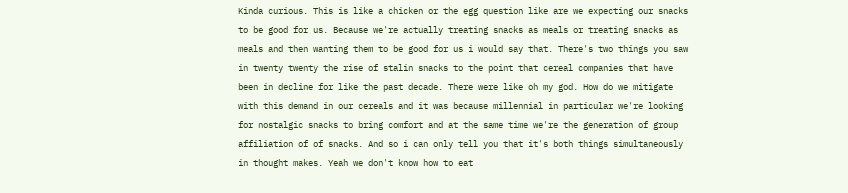Kinda curious. This is like a chicken or the egg question like are we expecting our snacks to be good for us. Because we're actually treating snacks as meals or treating snacks as meals and then wanting them to be good for us i would say that. There's two things you saw in twenty twenty the rise of stalin snacks to the point that cereal companies that have been in decline for like the past decade. There were like oh my god. How do we mitigate with this demand in our cereals and it was because millennial in particular we're looking for nostalgic snacks to bring comfort and at the same time we're the generation of group affiliation of of snacks. And so i can only tell you that it's both things simultaneously in thought makes. Yeah we don't know how to eat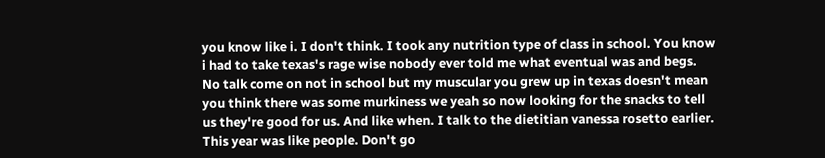you know like i. I don't think. I took any nutrition type of class in school. You know i had to take texas's rage wise nobody ever told me what eventual was and begs. No talk come on not in school but my muscular you grew up in texas doesn't mean you think there was some murkiness we yeah so now looking for the snacks to tell us they're good for us. And like when. I talk to the dietitian vanessa rosetto earlier. This year was like people. Don't go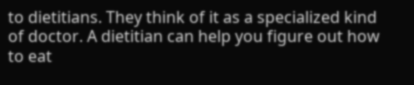to dietitians. They think of it as a specialized kind of doctor. A dietitian can help you figure out how to eat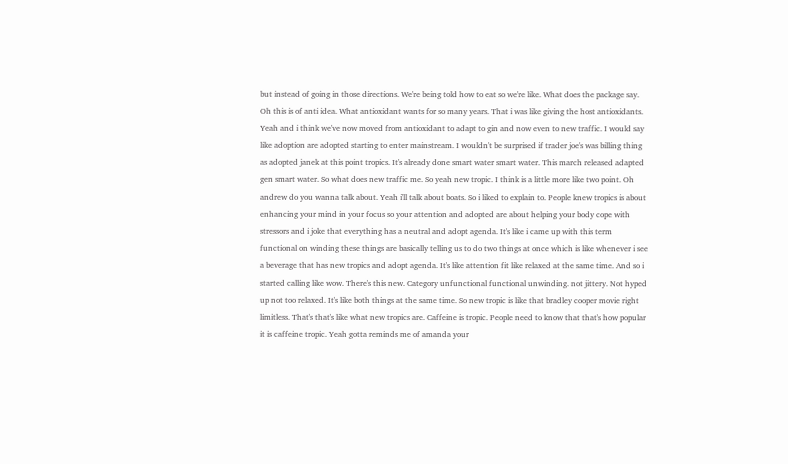but instead of going in those directions. We're being told how to eat so we're like. What does the package say. Oh this is of anti idea. What antioxidant wants for so many years. That i was like giving the host antioxidants. Yeah and i think we've now moved from antioxidant to adapt to gin and now even to new traffic. I would say like adoption are adopted starting to enter mainstream. I wouldn't be surprised if trader joe's was billing thing as adopted janek at this point tropics. It's already done smart water smart water. This march released adapted gen smart water. So what does new traffic me. So yeah new tropic. I think is a little more like two point. Oh andrew do you wanna talk about. Yeah i'll talk about boats. So i liked to explain to. People knew tropics is about enhancing your mind in your focus so your attention and adopted are about helping your body cope with stressors and i joke that everything has a neutral and adopt agenda. It's like i came up with this term functional on winding these things are basically telling us to do two things at once which is like whenever i see a beverage that has new tropics and adopt agenda. It's like attention fit like relaxed at the same time. And so i started calling like wow. There's this new. Category unfunctional functional unwinding. not jittery. Not hyped up not too relaxed. It's like both things at the same time. So new tropic is like that bradley cooper movie right limitless. That's that's like what new tropics are. Caffeine is tropic. People need to know that that's how popular it is caffeine tropic. Yeah gotta reminds me of amanda your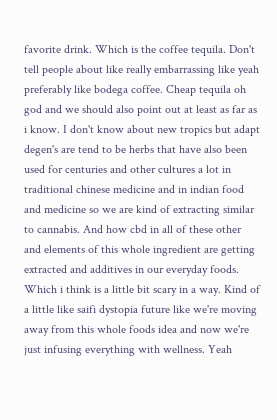favorite drink. Which is the coffee tequila. Don't tell people about like really embarrassing like yeah preferably like bodega coffee. Cheap tequila oh god and we should also point out at least as far as i know. I don't know about new tropics but adapt degen's are tend to be herbs that have also been used for centuries and other cultures a lot in traditional chinese medicine and in indian food and medicine so we are kind of extracting similar to cannabis. And how cbd in all of these other and elements of this whole ingredient are getting extracted and additives in our everyday foods. Which i think is a little bit scary in a way. Kind of a little like saifi dystopia future like we're moving away from this whole foods idea and now we're just infusing everything with wellness. Yeah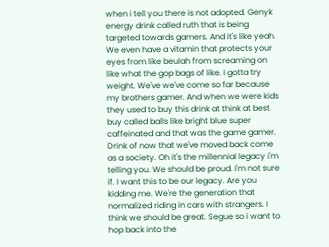when i tell you there is not adopted. Genyk energy drink called ruth that is being targeted towards gamers. And it's like yeah. We even have a vitamin that protects your eyes from like beulah from screaming on like what the gop bags of like. I gotta try weight. We've we've come so far because my brothers gamer. And when we were kids they used to buy this drink at think at best buy called balls like bright blue super caffeinated and that was the game gamer. Drink of now that we've moved back come as a society. Oh it's the millennial legacy i'm telling you. We should be proud. I'm not sure if. I want this to be our legacy. Are you kidding me. We're the generation that normalized riding in cars with strangers. I think we should be great. Segue so i want to hop back into the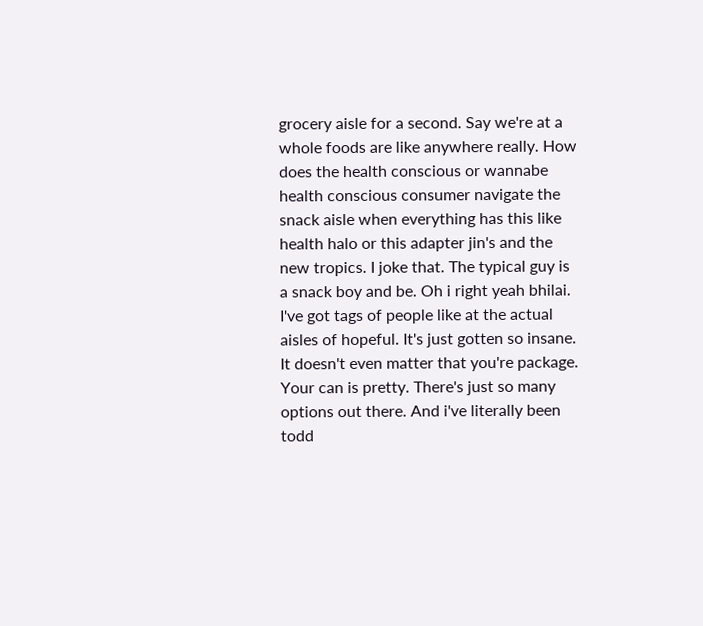grocery aisle for a second. Say we're at a whole foods are like anywhere really. How does the health conscious or wannabe health conscious consumer navigate the snack aisle when everything has this like health halo or this adapter jin's and the new tropics. I joke that. The typical guy is a snack boy and be. Oh i right yeah bhilai. I've got tags of people like at the actual aisles of hopeful. It's just gotten so insane. It doesn't even matter that you're package. Your can is pretty. There's just so many options out there. And i've literally been todd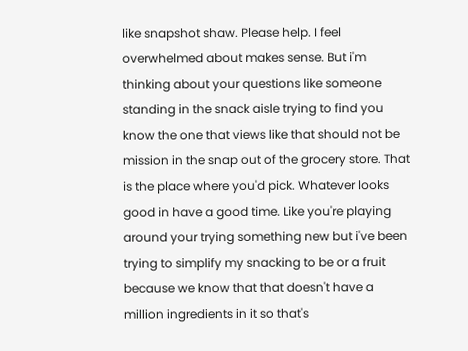like snapshot shaw. Please help. I feel overwhelmed about makes sense. But i'm thinking about your questions like someone standing in the snack aisle trying to find you know the one that views like that should not be mission in the snap out of the grocery store. That is the place where you'd pick. Whatever looks good in have a good time. Like you're playing around your trying something new but i've been trying to simplify my snacking to be or a fruit because we know that that doesn't have a million ingredients in it so that's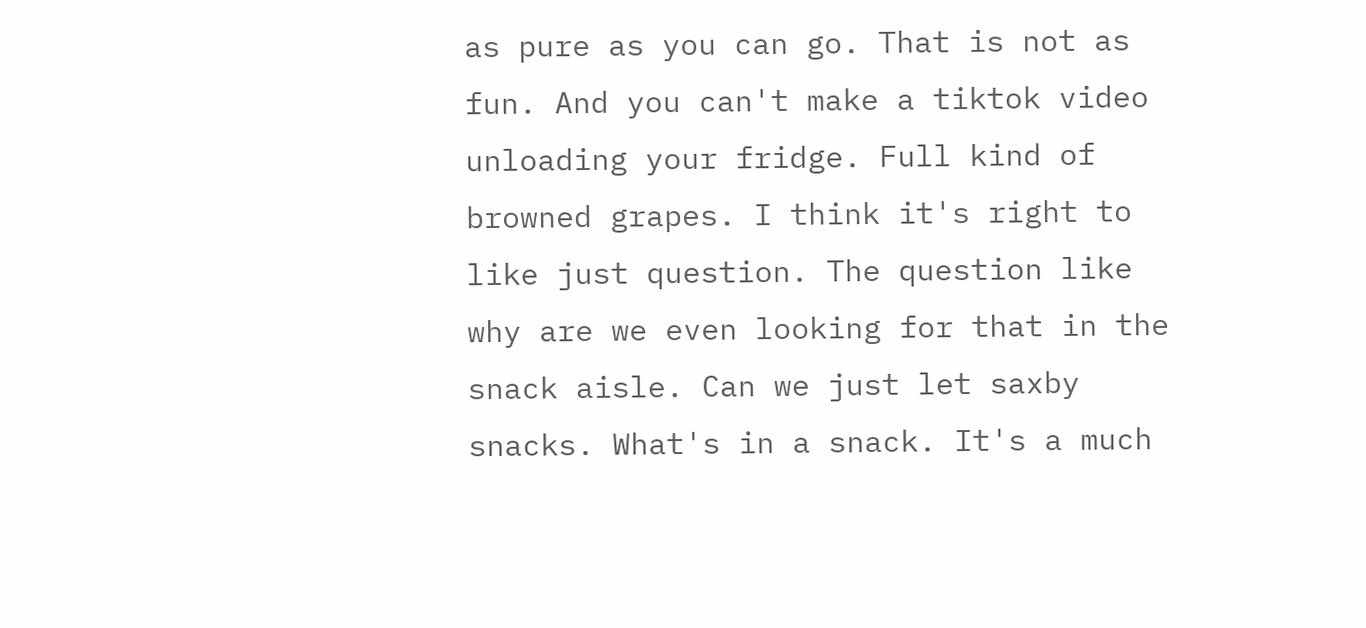as pure as you can go. That is not as fun. And you can't make a tiktok video unloading your fridge. Full kind of browned grapes. I think it's right to like just question. The question like why are we even looking for that in the snack aisle. Can we just let saxby snacks. What's in a snack. It's a much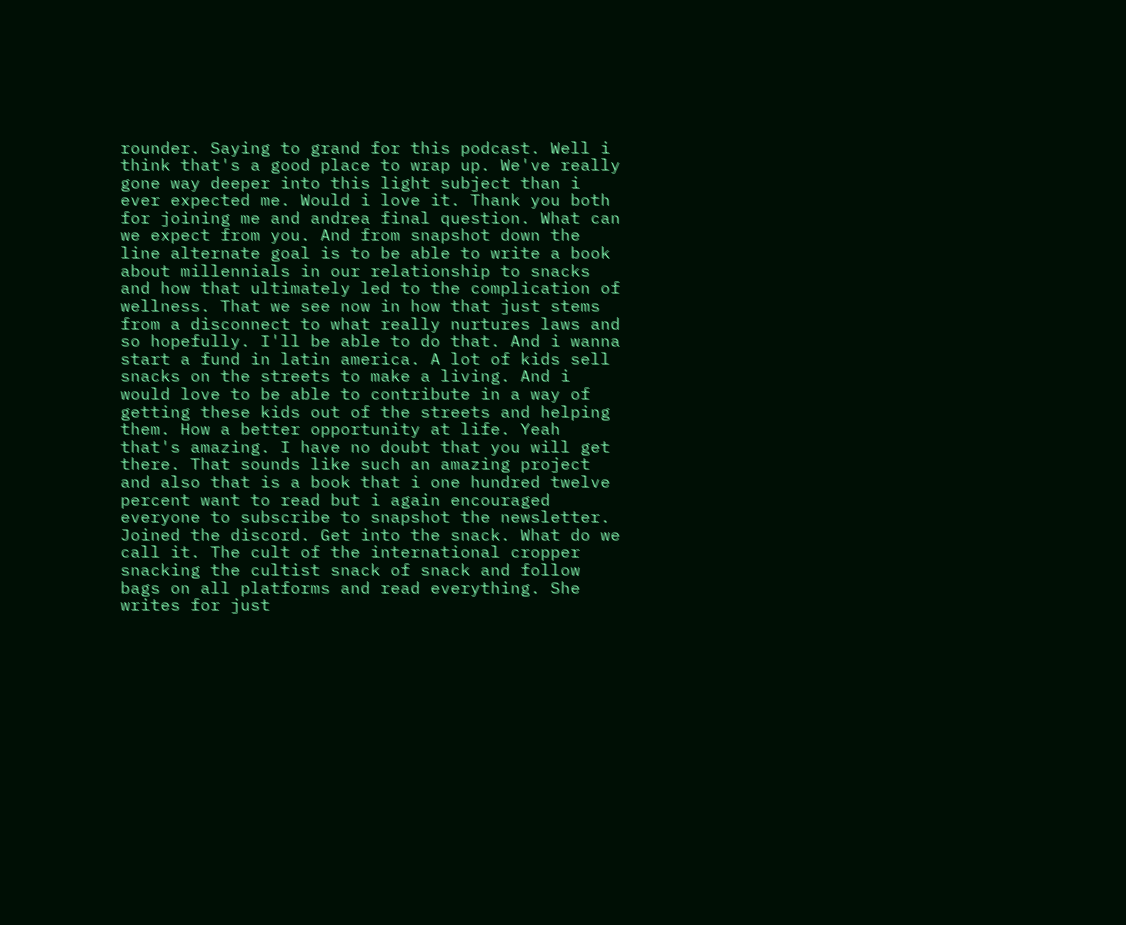rounder. Saying to grand for this podcast. Well i think that's a good place to wrap up. We've really gone way deeper into this light subject than i ever expected me. Would i love it. Thank you both for joining me and andrea final question. What can we expect from you. And from snapshot down the line alternate goal is to be able to write a book about millennials in our relationship to snacks and how that ultimately led to the complication of wellness. That we see now in how that just stems from a disconnect to what really nurtures laws and so hopefully. I'll be able to do that. And i wanna start a fund in latin america. A lot of kids sell snacks on the streets to make a living. And i would love to be able to contribute in a way of getting these kids out of the streets and helping them. How a better opportunity at life. Yeah that's amazing. I have no doubt that you will get there. That sounds like such an amazing project and also that is a book that i one hundred twelve percent want to read but i again encouraged everyone to subscribe to snapshot the newsletter. Joined the discord. Get into the snack. What do we call it. The cult of the international cropper snacking the cultist snack of snack and follow bags on all platforms and read everything. She writes for just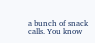a bunch of snack calls. You know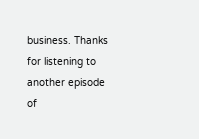business. Thanks for listening to another episode of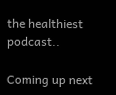the healthiest podcast..

Coming up next